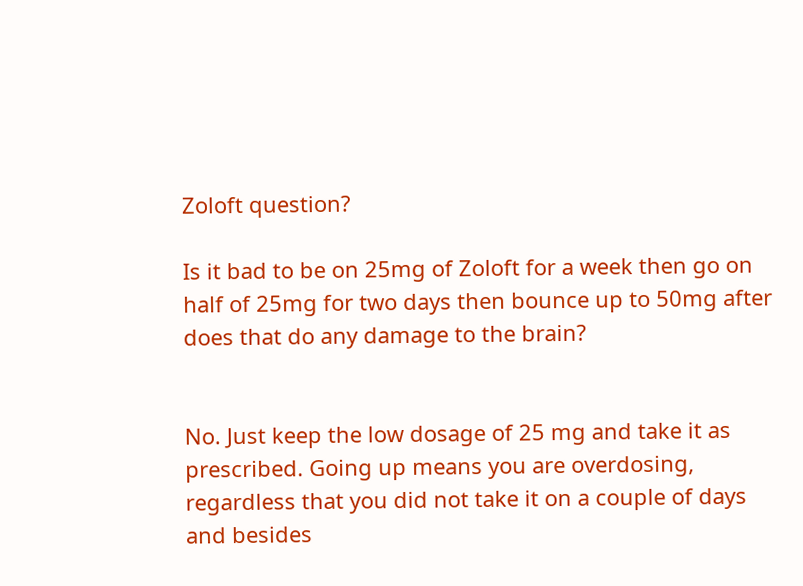Zoloft question?

Is it bad to be on 25mg of Zoloft for a week then go on half of 25mg for two days then bounce up to 50mg after does that do any damage to the brain?


No. Just keep the low dosage of 25 mg and take it as prescribed. Going up means you are overdosing, regardless that you did not take it on a couple of days and besides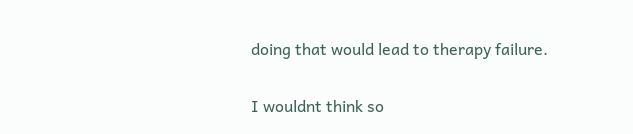doing that would lead to therapy failure.


I wouldnt think so